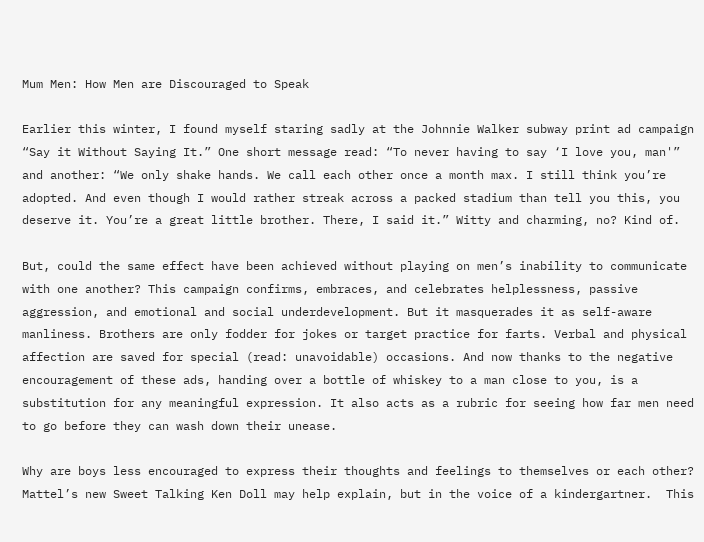Mum Men: How Men are Discouraged to Speak

Earlier this winter, I found myself staring sadly at the Johnnie Walker subway print ad campaign “Say it Without Saying It.” One short message read: “To never having to say ‘I love you, man'” and another: “We only shake hands. We call each other once a month max. I still think you’re adopted. And even though I would rather streak across a packed stadium than tell you this, you deserve it. You’re a great little brother. There, I said it.” Witty and charming, no? Kind of.

But, could the same effect have been achieved without playing on men’s inability to communicate with one another? This campaign confirms, embraces, and celebrates helplessness, passive aggression, and emotional and social underdevelopment. But it masquerades it as self-aware manliness. Brothers are only fodder for jokes or target practice for farts. Verbal and physical affection are saved for special (read: unavoidable) occasions. And now thanks to the negative encouragement of these ads, handing over a bottle of whiskey to a man close to you, is a substitution for any meaningful expression. It also acts as a rubric for seeing how far men need to go before they can wash down their unease.

Why are boys less encouraged to express their thoughts and feelings to themselves or each other? Mattel’s new Sweet Talking Ken Doll may help explain, but in the voice of a kindergartner.  This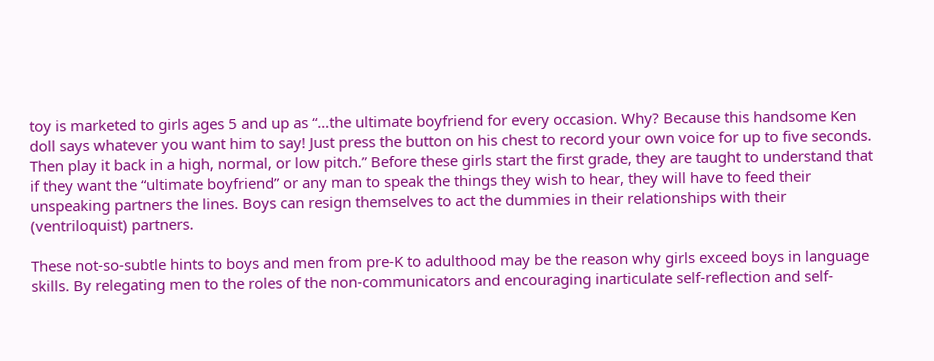toy is marketed to girls ages 5 and up as “…the ultimate boyfriend for every occasion. Why? Because this handsome Ken doll says whatever you want him to say! Just press the button on his chest to record your own voice for up to five seconds. Then play it back in a high, normal, or low pitch.” Before these girls start the first grade, they are taught to understand that if they want the “ultimate boyfriend” or any man to speak the things they wish to hear, they will have to feed their unspeaking partners the lines. Boys can resign themselves to act the dummies in their relationships with their (ventriloquist) partners.

These not-so-subtle hints to boys and men from pre-K to adulthood may be the reason why girls exceed boys in language skills. By relegating men to the roles of the non-communicators and encouraging inarticulate self-reflection and self-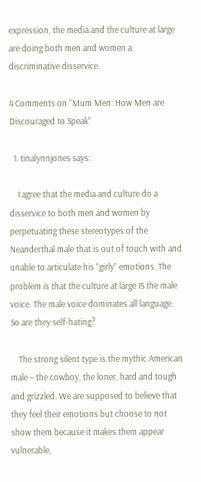expression, the media and the culture at large are doing both men and women a discriminative disservice.

4 Comments on “Mum Men: How Men are Discouraged to Speak”

  1. tinalynnjones says:

    I agree that the media and culture do a disservice to both men and women by perpetuating these stereotypes of the Neanderthal male that is out of touch with and unable to articulate his “girly” emotions. The problem is that the culture at large IS the male voice. The male voice dominates all language. So are they self-hating?

    The strong silent type is the mythic American male – the cowboy, the loner, hard and tough and grizzled. We are supposed to believe that they feel their emotions but choose to not show them because it makes them appear vulnerable,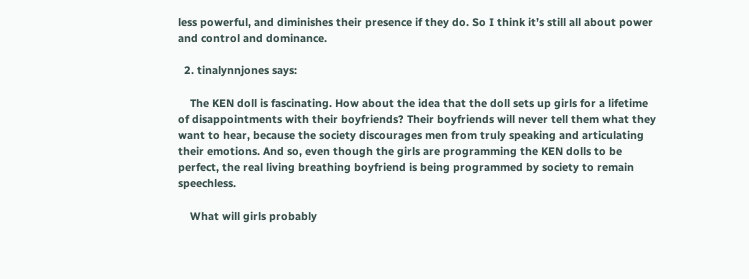less powerful, and diminishes their presence if they do. So I think it’s still all about power and control and dominance.

  2. tinalynnjones says:

    The KEN doll is fascinating. How about the idea that the doll sets up girls for a lifetime of disappointments with their boyfriends? Their boyfriends will never tell them what they want to hear, because the society discourages men from truly speaking and articulating their emotions. And so, even though the girls are programming the KEN dolls to be perfect, the real living breathing boyfriend is being programmed by society to remain speechless.

    What will girls probably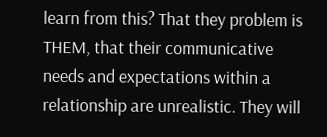learn from this? That they problem is THEM, that their communicative needs and expectations within a relationship are unrealistic. They will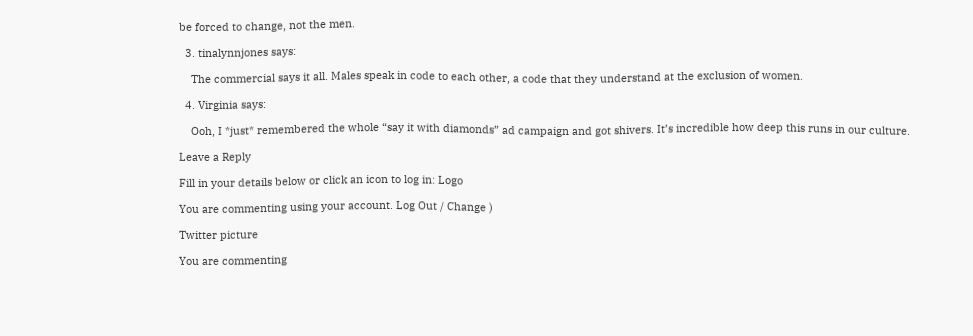be forced to change, not the men.

  3. tinalynnjones says:

    The commercial says it all. Males speak in code to each other, a code that they understand at the exclusion of women.

  4. Virginia says:

    Ooh, I *just* remembered the whole “say it with diamonds” ad campaign and got shivers. It’s incredible how deep this runs in our culture.

Leave a Reply

Fill in your details below or click an icon to log in: Logo

You are commenting using your account. Log Out / Change )

Twitter picture

You are commenting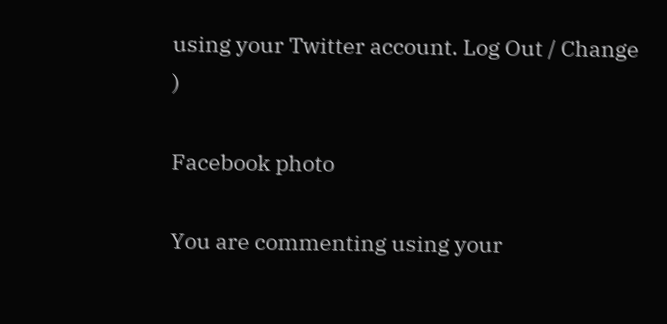using your Twitter account. Log Out / Change )

Facebook photo

You are commenting using your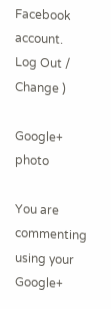Facebook account. Log Out / Change )

Google+ photo

You are commenting using your Google+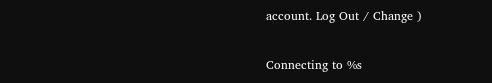account. Log Out / Change )

Connecting to %s